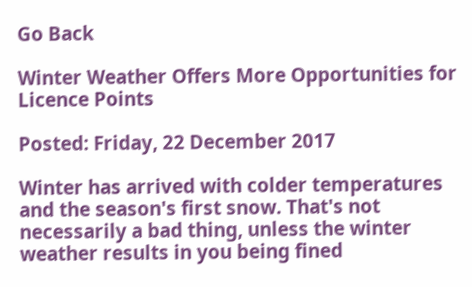Go Back

Winter Weather Offers More Opportunities for Licence Points

Posted: Friday, 22 December 2017

Winter has arrived with colder temperatures and the season's first snow. That's not necessarily a bad thing, unless the winter weather results in you being fined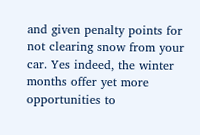and given penalty points for not clearing snow from your car. Yes indeed, the winter months offer yet more opportunities to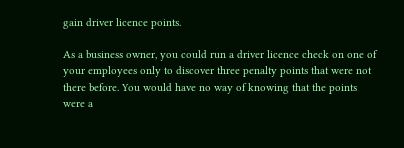gain driver licence points.

As a business owner, you could run a driver licence check on one of your employees only to discover three penalty points that were not there before. You would have no way of knowing that the points were a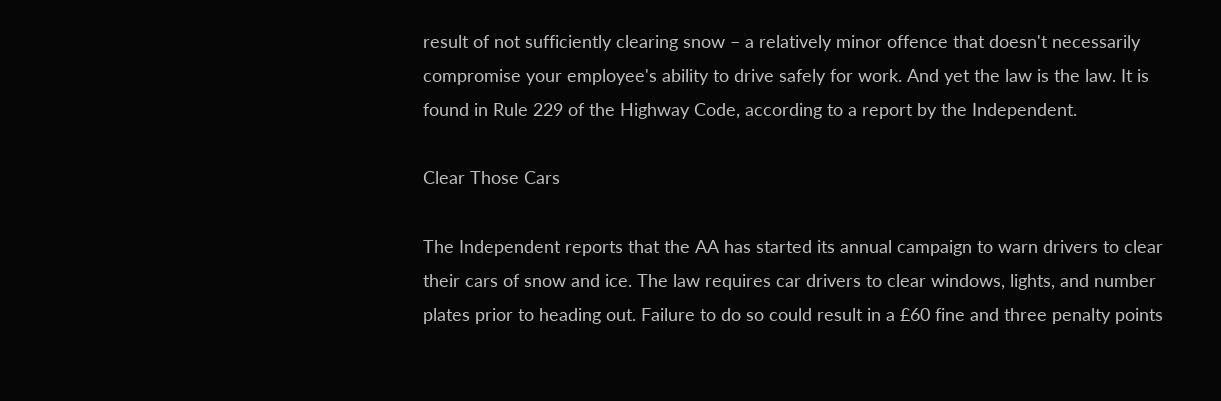result of not sufficiently clearing snow – a relatively minor offence that doesn't necessarily compromise your employee's ability to drive safely for work. And yet the law is the law. It is found in Rule 229 of the Highway Code, according to a report by the Independent.

Clear Those Cars

The Independent reports that the AA has started its annual campaign to warn drivers to clear their cars of snow and ice. The law requires car drivers to clear windows, lights, and number plates prior to heading out. Failure to do so could result in a £60 fine and three penalty points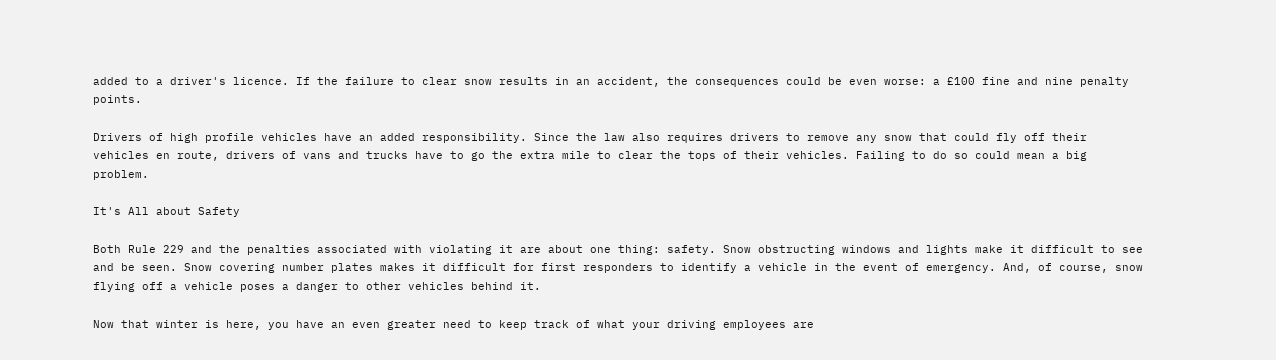added to a driver's licence. If the failure to clear snow results in an accident, the consequences could be even worse: a £100 fine and nine penalty points.

Drivers of high profile vehicles have an added responsibility. Since the law also requires drivers to remove any snow that could fly off their vehicles en route, drivers of vans and trucks have to go the extra mile to clear the tops of their vehicles. Failing to do so could mean a big problem.

It's All about Safety

Both Rule 229 and the penalties associated with violating it are about one thing: safety. Snow obstructing windows and lights make it difficult to see and be seen. Snow covering number plates makes it difficult for first responders to identify a vehicle in the event of emergency. And, of course, snow flying off a vehicle poses a danger to other vehicles behind it.

Now that winter is here, you have an even greater need to keep track of what your driving employees are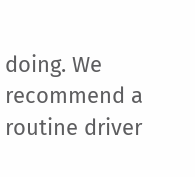doing. We recommend a routine driver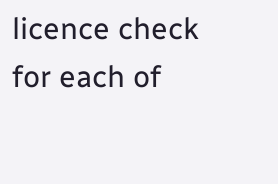licence check for each of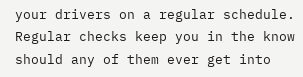your drivers on a regular schedule. Regular checks keep you in the know should any of them ever get into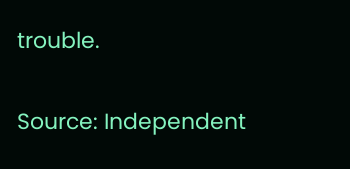trouble.

Source: Independent